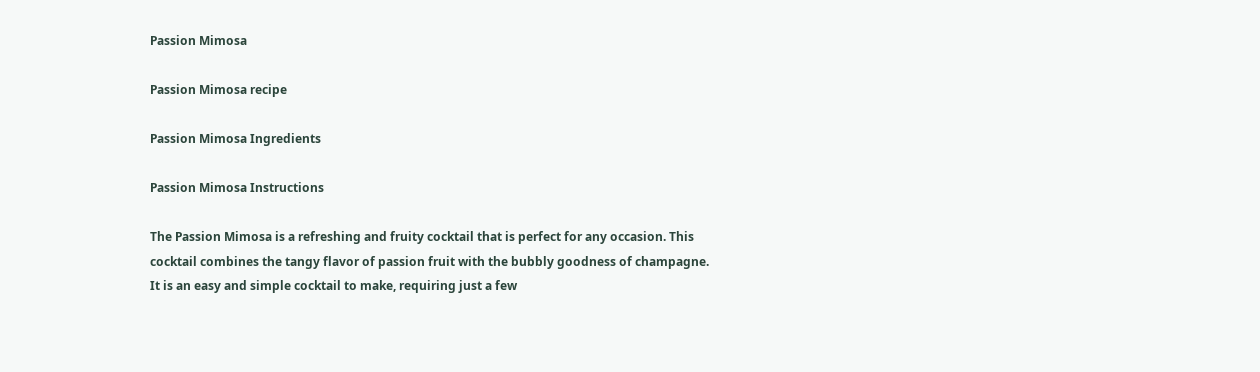Passion Mimosa

Passion Mimosa recipe

Passion Mimosa Ingredients

Passion Mimosa Instructions

The Passion Mimosa is a refreshing and fruity cocktail that is perfect for any occasion. This cocktail combines the tangy flavor of passion fruit with the bubbly goodness of champagne. It is an easy and simple cocktail to make, requiring just a few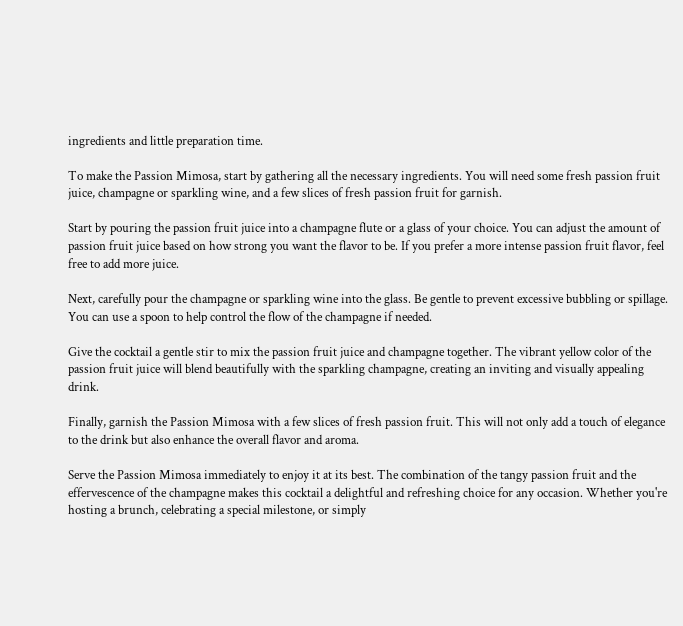ingredients and little preparation time.

To make the Passion Mimosa, start by gathering all the necessary ingredients. You will need some fresh passion fruit juice, champagne or sparkling wine, and a few slices of fresh passion fruit for garnish.

Start by pouring the passion fruit juice into a champagne flute or a glass of your choice. You can adjust the amount of passion fruit juice based on how strong you want the flavor to be. If you prefer a more intense passion fruit flavor, feel free to add more juice.

Next, carefully pour the champagne or sparkling wine into the glass. Be gentle to prevent excessive bubbling or spillage. You can use a spoon to help control the flow of the champagne if needed.

Give the cocktail a gentle stir to mix the passion fruit juice and champagne together. The vibrant yellow color of the passion fruit juice will blend beautifully with the sparkling champagne, creating an inviting and visually appealing drink.

Finally, garnish the Passion Mimosa with a few slices of fresh passion fruit. This will not only add a touch of elegance to the drink but also enhance the overall flavor and aroma.

Serve the Passion Mimosa immediately to enjoy it at its best. The combination of the tangy passion fruit and the effervescence of the champagne makes this cocktail a delightful and refreshing choice for any occasion. Whether you're hosting a brunch, celebrating a special milestone, or simply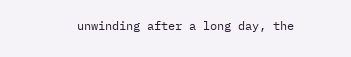unwinding after a long day, the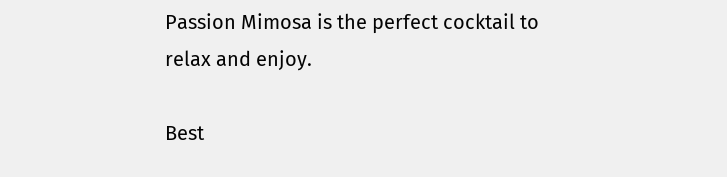Passion Mimosa is the perfect cocktail to relax and enjoy.

Best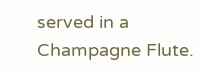served in a Champagne Flute.